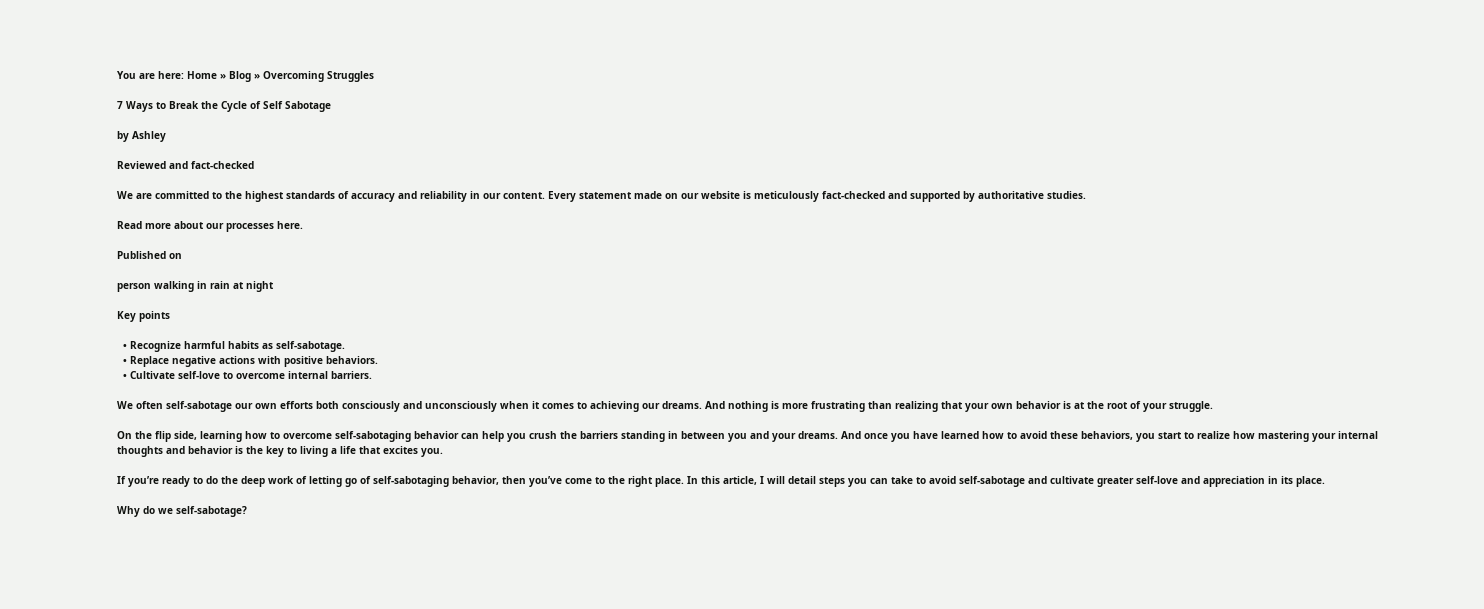You are here: Home » Blog » Overcoming Struggles

7 Ways to Break the Cycle of Self Sabotage

by Ashley

Reviewed and fact-checked

We are committed to the highest standards of accuracy and reliability in our content. Every statement made on our website is meticulously fact-checked and supported by authoritative studies.

Read more about our processes here.

Published on

person walking in rain at night

Key points

  • Recognize harmful habits as self-sabotage.
  • Replace negative actions with positive behaviors.
  • Cultivate self-love to overcome internal barriers.

We often self-sabotage our own efforts both consciously and unconsciously when it comes to achieving our dreams. And nothing is more frustrating than realizing that your own behavior is at the root of your struggle.

On the flip side, learning how to overcome self-sabotaging behavior can help you crush the barriers standing in between you and your dreams. And once you have learned how to avoid these behaviors, you start to realize how mastering your internal thoughts and behavior is the key to living a life that excites you.

If you’re ready to do the deep work of letting go of self-sabotaging behavior, then you’ve come to the right place. In this article, I will detail steps you can take to avoid self-sabotage and cultivate greater self-love and appreciation in its place.

Why do we self-sabotage?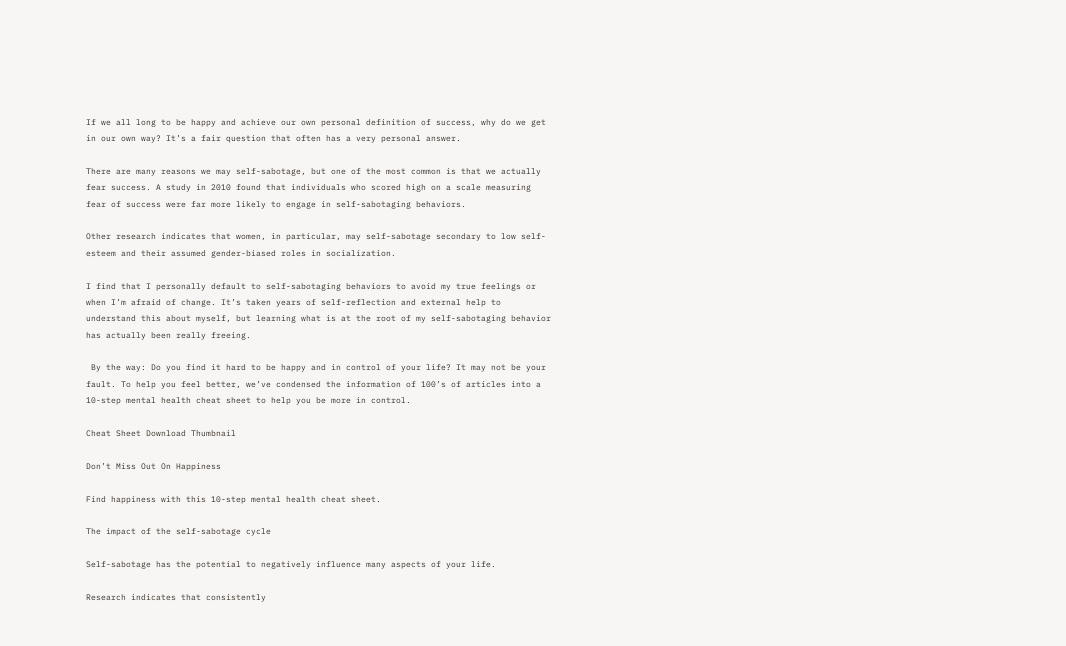If we all long to be happy and achieve our own personal definition of success, why do we get in our own way? It’s a fair question that often has a very personal answer.

There are many reasons we may self-sabotage, but one of the most common is that we actually fear success. A study in 2010 found that individuals who scored high on a scale measuring fear of success were far more likely to engage in self-sabotaging behaviors.

Other research indicates that women, in particular, may self-sabotage secondary to low self-esteem and their assumed gender-biased roles in socialization.

I find that I personally default to self-sabotaging behaviors to avoid my true feelings or when I’m afraid of change. It’s taken years of self-reflection and external help to understand this about myself, but learning what is at the root of my self-sabotaging behavior has actually been really freeing.

 By the way: Do you find it hard to be happy and in control of your life? It may not be your fault. To help you feel better, we’ve condensed the information of 100’s of articles into a 10-step mental health cheat sheet to help you be more in control.

Cheat Sheet Download Thumbnail

Don’t Miss Out On Happiness

Find happiness with this 10-step mental health cheat sheet.

The impact of the self-sabotage cycle

Self-sabotage has the potential to negatively influence many aspects of your life.

Research indicates that consistently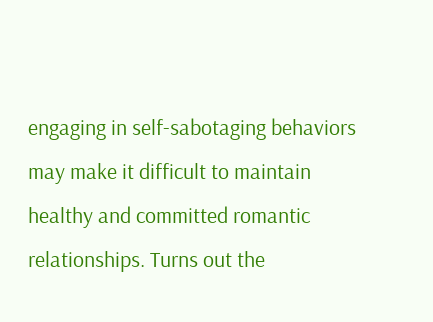engaging in self-sabotaging behaviors may make it difficult to maintain healthy and committed romantic relationships. Turns out the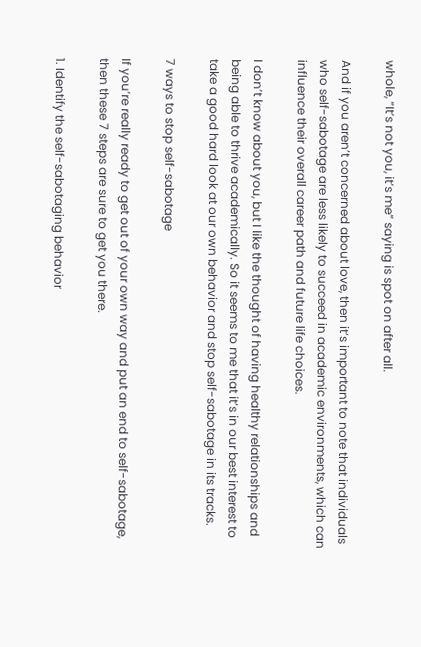whole, “It’s not you, it’s me” saying is spot on after all.

And if you aren’t concerned about love, then it’s important to note that individuals who self-sabotage are less likely to succeed in academic environments, which can influence their overall career path and future life choices.

I don’t know about you, but I like the thought of having healthy relationships and being able to thrive academically. So it seems to me that it’s in our best interest to take a good hard look at our own behavior and stop self-sabotage in its tracks.

7 ways to stop self-sabotage

If you’re really ready to get out of your own way and put an end to self-sabotage, then these 7 steps are sure to get you there.

1. Identify the self-sabotaging behavior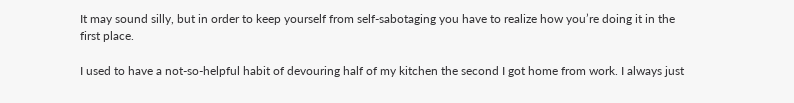It may sound silly, but in order to keep yourself from self-sabotaging you have to realize how you’re doing it in the first place.

I used to have a not-so-helpful habit of devouring half of my kitchen the second I got home from work. I always just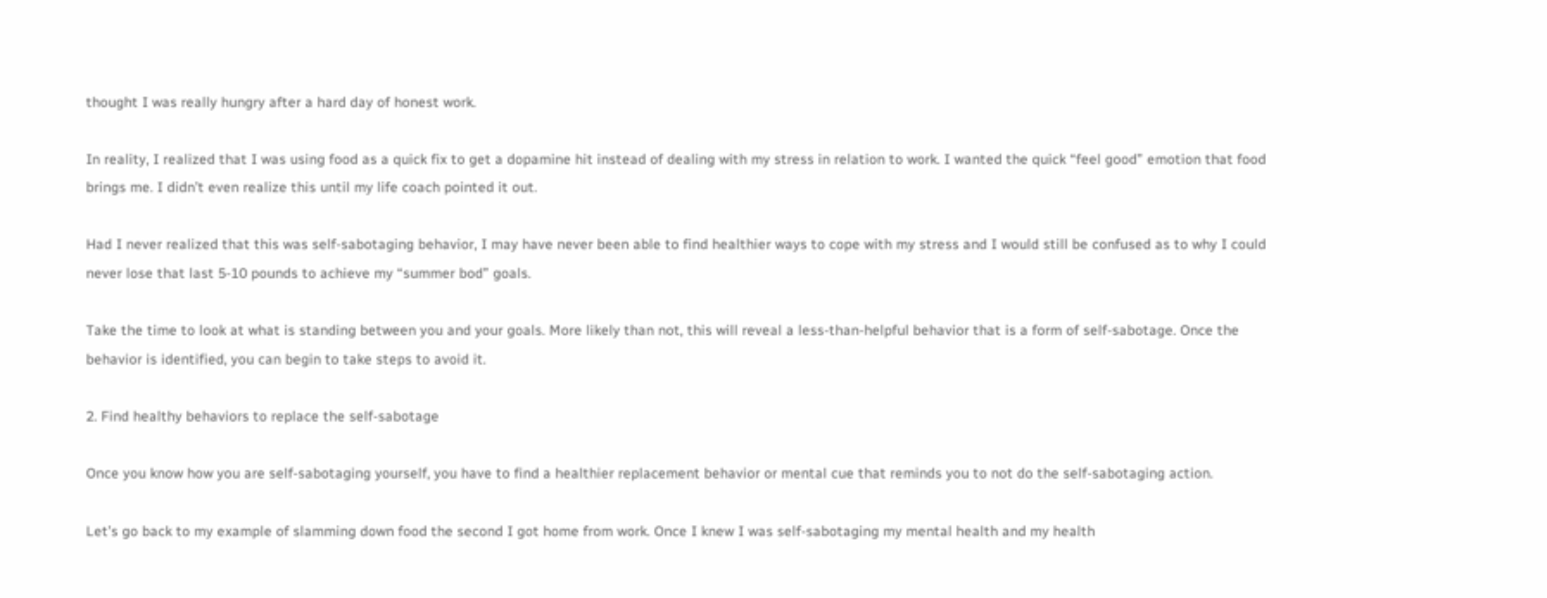thought I was really hungry after a hard day of honest work.

In reality, I realized that I was using food as a quick fix to get a dopamine hit instead of dealing with my stress in relation to work. I wanted the quick “feel good” emotion that food brings me. I didn’t even realize this until my life coach pointed it out.

Had I never realized that this was self-sabotaging behavior, I may have never been able to find healthier ways to cope with my stress and I would still be confused as to why I could never lose that last 5-10 pounds to achieve my “summer bod” goals.

Take the time to look at what is standing between you and your goals. More likely than not, this will reveal a less-than-helpful behavior that is a form of self-sabotage. Once the behavior is identified, you can begin to take steps to avoid it.

2. Find healthy behaviors to replace the self-sabotage

Once you know how you are self-sabotaging yourself, you have to find a healthier replacement behavior or mental cue that reminds you to not do the self-sabotaging action.

Let’s go back to my example of slamming down food the second I got home from work. Once I knew I was self-sabotaging my mental health and my health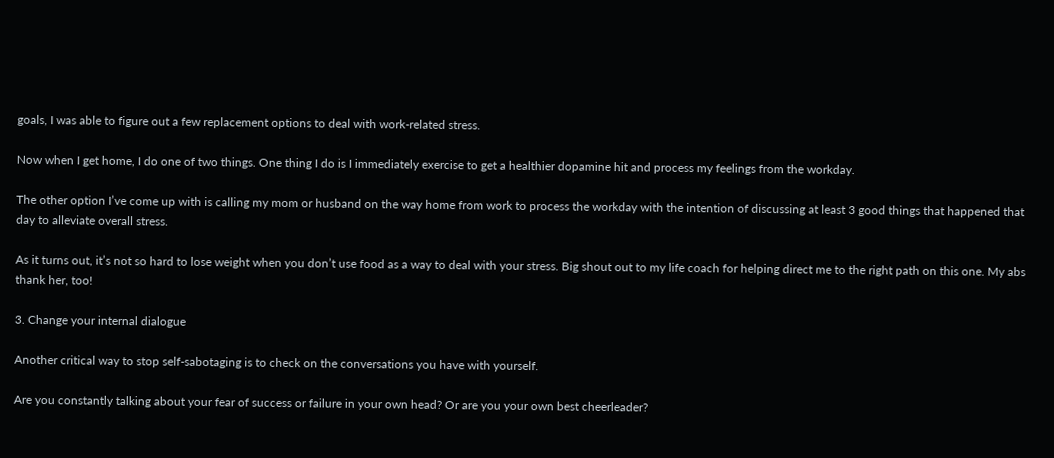goals, I was able to figure out a few replacement options to deal with work-related stress.

Now when I get home, I do one of two things. One thing I do is I immediately exercise to get a healthier dopamine hit and process my feelings from the workday.

The other option I’ve come up with is calling my mom or husband on the way home from work to process the workday with the intention of discussing at least 3 good things that happened that day to alleviate overall stress.

As it turns out, it’s not so hard to lose weight when you don’t use food as a way to deal with your stress. Big shout out to my life coach for helping direct me to the right path on this one. My abs thank her, too!

3. Change your internal dialogue

Another critical way to stop self-sabotaging is to check on the conversations you have with yourself.

Are you constantly talking about your fear of success or failure in your own head? Or are you your own best cheerleader?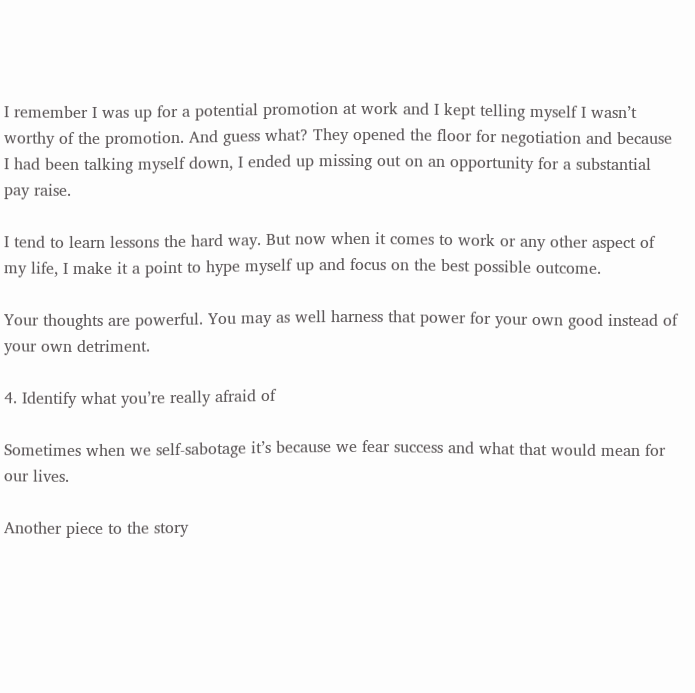I remember I was up for a potential promotion at work and I kept telling myself I wasn’t worthy of the promotion. And guess what? They opened the floor for negotiation and because I had been talking myself down, I ended up missing out on an opportunity for a substantial pay raise.

I tend to learn lessons the hard way. But now when it comes to work or any other aspect of my life, I make it a point to hype myself up and focus on the best possible outcome.

Your thoughts are powerful. You may as well harness that power for your own good instead of your own detriment.

4. Identify what you’re really afraid of

Sometimes when we self-sabotage it’s because we fear success and what that would mean for our lives.

Another piece to the story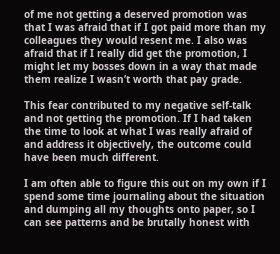of me not getting a deserved promotion was that I was afraid that if I got paid more than my colleagues they would resent me. I also was afraid that if I really did get the promotion, I might let my bosses down in a way that made them realize I wasn’t worth that pay grade.

This fear contributed to my negative self-talk and not getting the promotion. If I had taken the time to look at what I was really afraid of and address it objectively, the outcome could have been much different.

I am often able to figure this out on my own if I spend some time journaling about the situation and dumping all my thoughts onto paper, so I can see patterns and be brutally honest with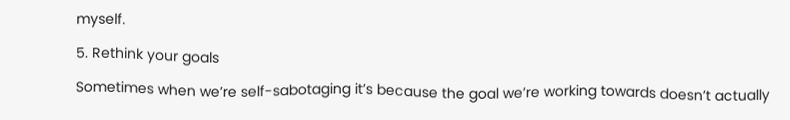myself.

5. Rethink your goals

Sometimes when we’re self-sabotaging it’s because the goal we’re working towards doesn’t actually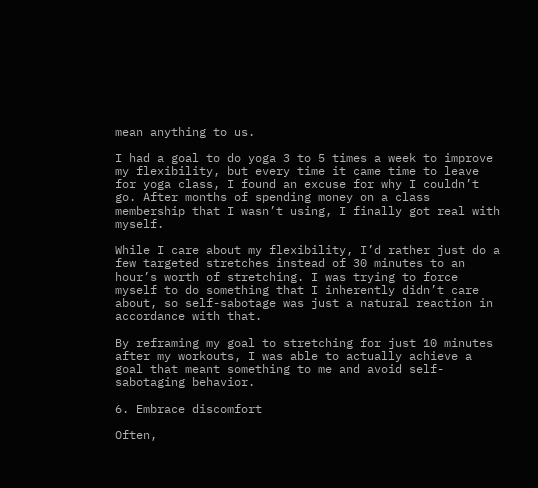mean anything to us.

I had a goal to do yoga 3 to 5 times a week to improve my flexibility, but every time it came time to leave for yoga class, I found an excuse for why I couldn’t go. After months of spending money on a class membership that I wasn’t using, I finally got real with myself.

While I care about my flexibility, I’d rather just do a few targeted stretches instead of 30 minutes to an hour’s worth of stretching. I was trying to force myself to do something that I inherently didn’t care about, so self-sabotage was just a natural reaction in accordance with that.

By reframing my goal to stretching for just 10 minutes after my workouts, I was able to actually achieve a goal that meant something to me and avoid self-sabotaging behavior.

6. Embrace discomfort

Often,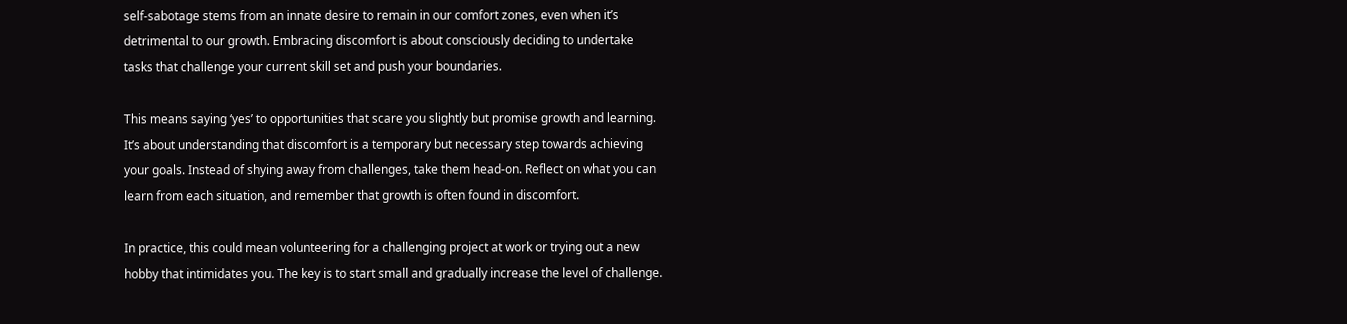self-sabotage stems from an innate desire to remain in our comfort zones, even when it’s detrimental to our growth. Embracing discomfort is about consciously deciding to undertake tasks that challenge your current skill set and push your boundaries.

This means saying ‘yes’ to opportunities that scare you slightly but promise growth and learning. It’s about understanding that discomfort is a temporary but necessary step towards achieving your goals. Instead of shying away from challenges, take them head-on. Reflect on what you can learn from each situation, and remember that growth is often found in discomfort.

In practice, this could mean volunteering for a challenging project at work or trying out a new hobby that intimidates you. The key is to start small and gradually increase the level of challenge.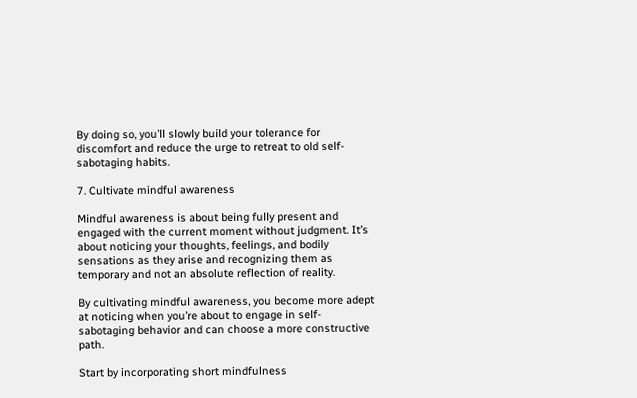By doing so, you’ll slowly build your tolerance for discomfort and reduce the urge to retreat to old self-sabotaging habits.

7. Cultivate mindful awareness

Mindful awareness is about being fully present and engaged with the current moment without judgment. It’s about noticing your thoughts, feelings, and bodily sensations as they arise and recognizing them as temporary and not an absolute reflection of reality.

By cultivating mindful awareness, you become more adept at noticing when you’re about to engage in self-sabotaging behavior and can choose a more constructive path.

Start by incorporating short mindfulness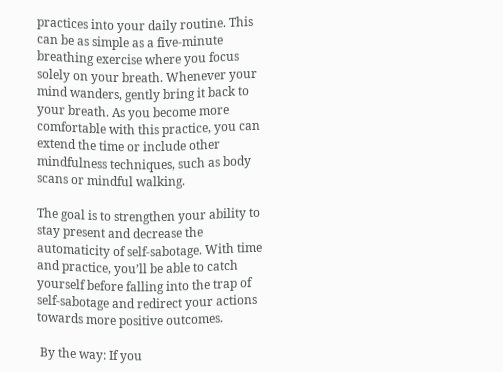practices into your daily routine. This can be as simple as a five-minute breathing exercise where you focus solely on your breath. Whenever your mind wanders, gently bring it back to your breath. As you become more comfortable with this practice, you can extend the time or include other mindfulness techniques, such as body scans or mindful walking.

The goal is to strengthen your ability to stay present and decrease the automaticity of self-sabotage. With time and practice, you’ll be able to catch yourself before falling into the trap of self-sabotage and redirect your actions towards more positive outcomes.

 By the way: If you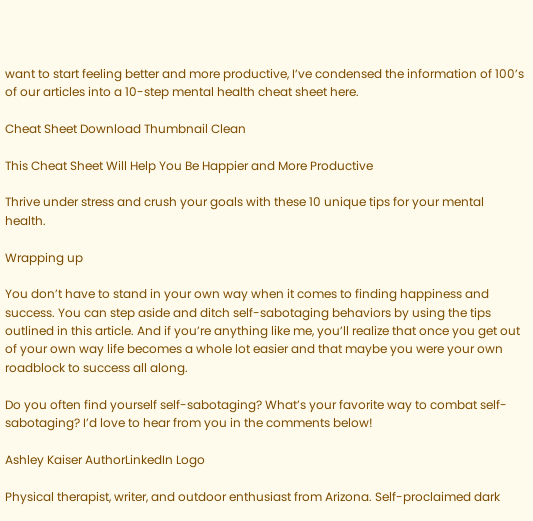want to start feeling better and more productive, I’ve condensed the information of 100’s of our articles into a 10-step mental health cheat sheet here.

Cheat Sheet Download Thumbnail Clean

This Cheat Sheet Will Help You Be Happier and More Productive

Thrive under stress and crush your goals with these 10 unique tips for your mental health.

Wrapping up

You don’t have to stand in your own way when it comes to finding happiness and success. You can step aside and ditch self-sabotaging behaviors by using the tips outlined in this article. And if you’re anything like me, you’ll realize that once you get out of your own way life becomes a whole lot easier and that maybe you were your own roadblock to success all along.

Do you often find yourself self-sabotaging? What’s your favorite way to combat self-sabotaging? I’d love to hear from you in the comments below!

Ashley Kaiser AuthorLinkedIn Logo

Physical therapist, writer, and outdoor enthusiast from Arizona. Self-proclaimed dark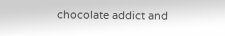chocolate addict and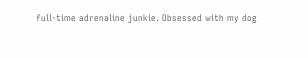full-time adrenaline junkie. Obsessed with my dog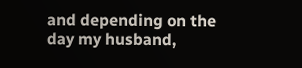and depending on the day my husband,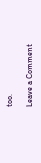too.

Leave a Comment